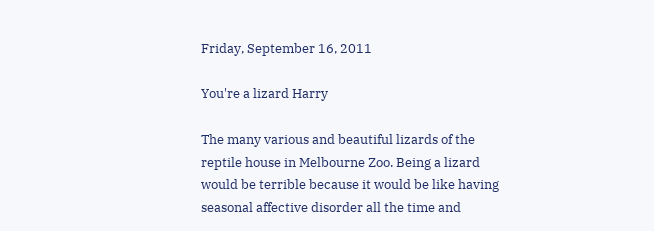Friday, September 16, 2011

You're a lizard Harry

The many various and beautiful lizards of the reptile house in Melbourne Zoo. Being a lizard would be terrible because it would be like having seasonal affective disorder all the time and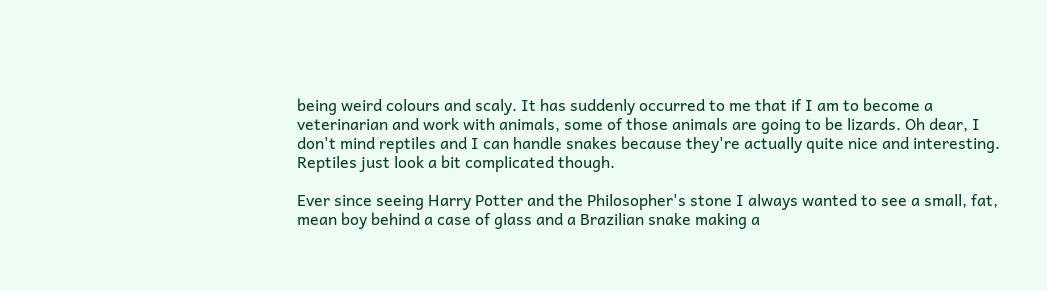being weird colours and scaly. It has suddenly occurred to me that if I am to become a veterinarian and work with animals, some of those animals are going to be lizards. Oh dear, I don't mind reptiles and I can handle snakes because they're actually quite nice and interesting. Reptiles just look a bit complicated though.

Ever since seeing Harry Potter and the Philosopher's stone I always wanted to see a small, fat, mean boy behind a case of glass and a Brazilian snake making a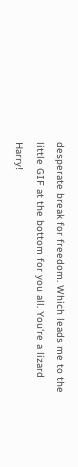desperate break for freedom. Which leads me to the little GIF at the bottom for you all. You're a lizard Harry!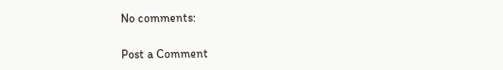No comments:

Post a Comment